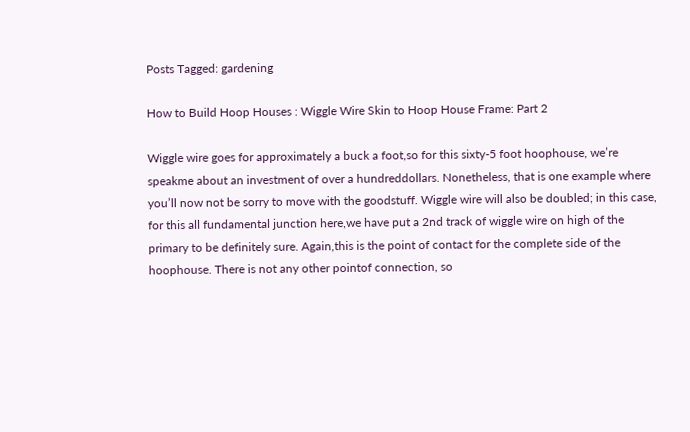Posts Tagged: gardening

How to Build Hoop Houses : Wiggle Wire Skin to Hoop House Frame: Part 2

Wiggle wire goes for approximately a buck a foot,so for this sixty-5 foot hoophouse, we’re speakme about an investment of over a hundreddollars. Nonetheless, that is one example where you’ll now not be sorry to move with the goodstuff. Wiggle wire will also be doubled; in this case, for this all fundamental junction here,we have put a 2nd track of wiggle wire on high of the primary to be definitely sure. Again,this is the point of contact for the complete side of the hoophouse. There is not any other pointof connection, so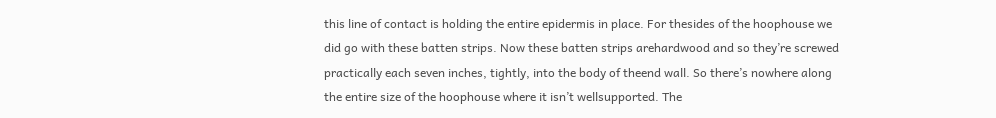this line of contact is holding the entire epidermis in place. For thesides of the hoophouse we did go with these batten strips. Now these batten strips arehardwood and so they’re screwed practically each seven inches, tightly, into the body of theend wall. So there’s nowhere along the entire size of the hoophouse where it isn’t wellsupported. The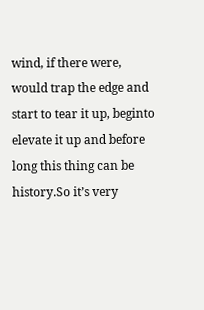wind, if there were, would trap the edge and start to tear it up, beginto elevate it up and before long this thing can be history.So it’s very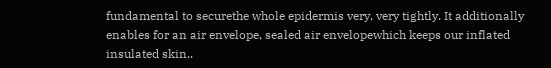fundamental to securethe whole epidermis very, very tightly. It additionally enables for an air envelope, sealed air envelopewhich keeps our inflated insulated skin..